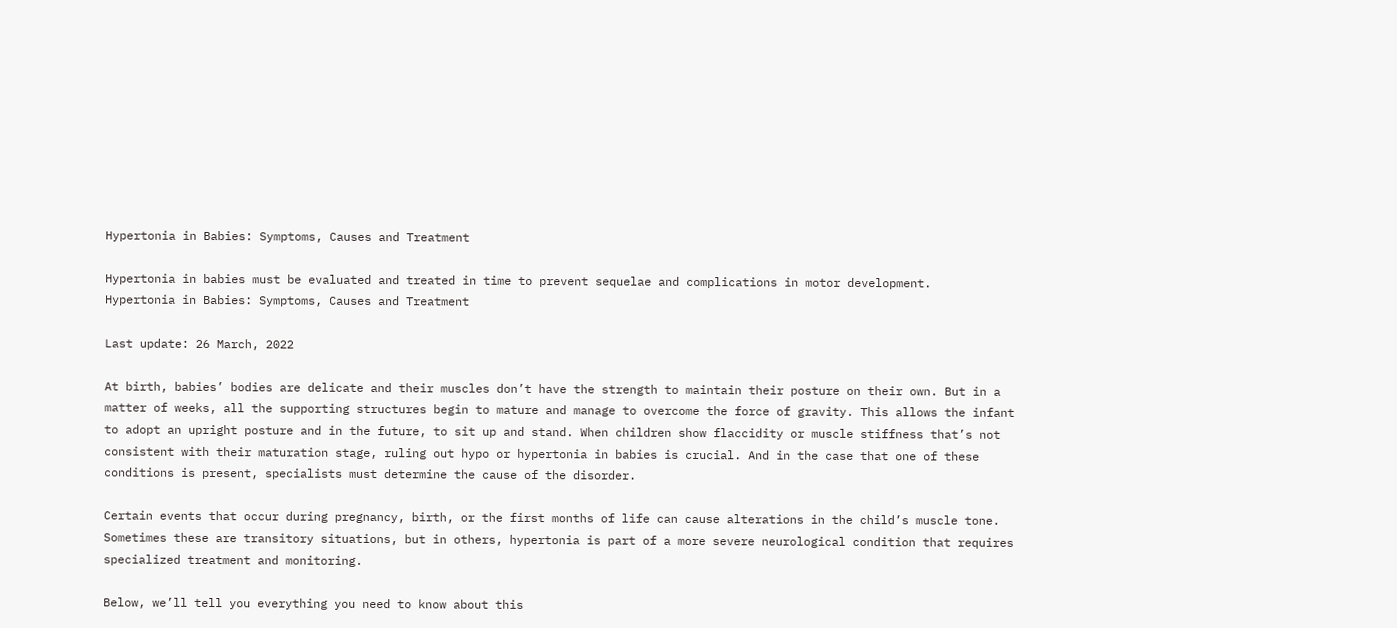Hypertonia in Babies: Symptoms, Causes and Treatment

Hypertonia in babies must be evaluated and treated in time to prevent sequelae and complications in motor development.
Hypertonia in Babies: Symptoms, Causes and Treatment

Last update: 26 March, 2022

At birth, babies’ bodies are delicate and their muscles don’t have the strength to maintain their posture on their own. But in a matter of weeks, all the supporting structures begin to mature and manage to overcome the force of gravity. This allows the infant to adopt an upright posture and in the future, to sit up and stand. When children show flaccidity or muscle stiffness that’s not consistent with their maturation stage, ruling out hypo or hypertonia in babies is crucial. And in the case that one of these conditions is present, specialists must determine the cause of the disorder.

Certain events that occur during pregnancy, birth, or the first months of life can cause alterations in the child’s muscle tone. Sometimes these are transitory situations, but in others, hypertonia is part of a more severe neurological condition that requires specialized treatment and monitoring.

Below, we’ll tell you everything you need to know about this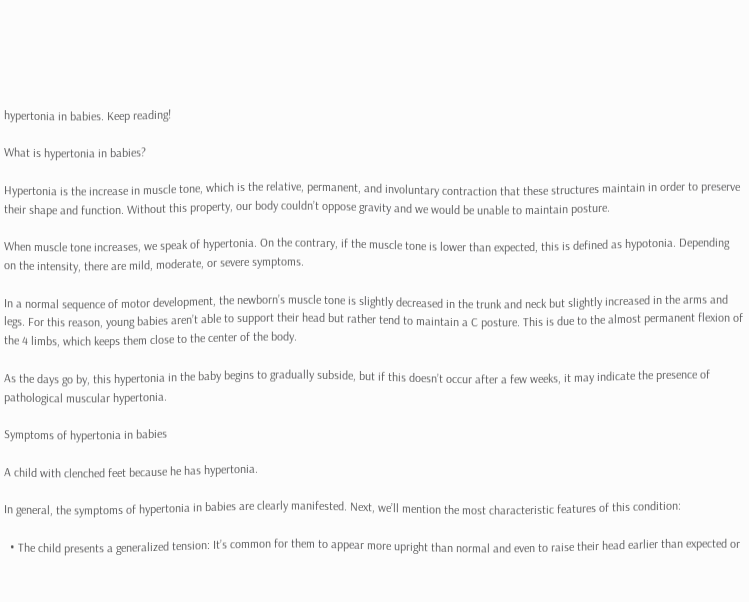hypertonia in babies. Keep reading!

What is hypertonia in babies?

Hypertonia is the increase in muscle tone, which is the relative, permanent, and involuntary contraction that these structures maintain in order to preserve their shape and function. Without this property, our body couldn’t oppose gravity and we would be unable to maintain posture.

When muscle tone increases, we speak of hypertonia. On the contrary, if the muscle tone is lower than expected, this is defined as hypotonia. Depending on the intensity, there are mild, moderate, or severe symptoms.

In a normal sequence of motor development, the newborn’s muscle tone is slightly decreased in the trunk and neck but slightly increased in the arms and legs. For this reason, young babies aren’t able to support their head but rather tend to maintain a C posture. This is due to the almost permanent flexion of the 4 limbs, which keeps them close to the center of the body.

As the days go by, this hypertonia in the baby begins to gradually subside, but if this doesn’t occur after a few weeks, it may indicate the presence of pathological muscular hypertonia.

Symptoms of hypertonia in babies

A child with clenched feet because he has hypertonia.

In general, the symptoms of hypertonia in babies are clearly manifested. Next, we’ll mention the most characteristic features of this condition:

  • The child presents a generalized tension: It’s common for them to appear more upright than normal and even to raise their head earlier than expected or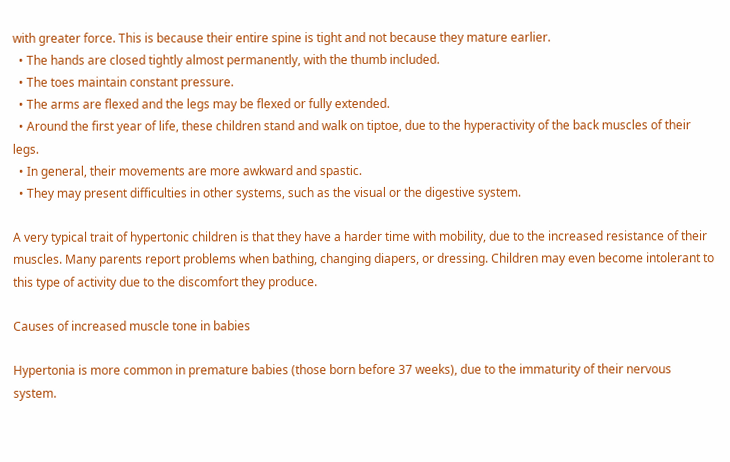with greater force. This is because their entire spine is tight and not because they mature earlier.
  • The hands are closed tightly almost permanently, with the thumb included.
  • The toes maintain constant pressure.
  • The arms are flexed and the legs may be flexed or fully extended.
  • Around the first year of life, these children stand and walk on tiptoe, due to the hyperactivity of the back muscles of their legs.
  • In general, their movements are more awkward and spastic.
  • They may present difficulties in other systems, such as the visual or the digestive system.

A very typical trait of hypertonic children is that they have a harder time with mobility, due to the increased resistance of their muscles. Many parents report problems when bathing, changing diapers, or dressing. Children may even become intolerant to this type of activity due to the discomfort they produce.

Causes of increased muscle tone in babies

Hypertonia is more common in premature babies (those born before 37 weeks), due to the immaturity of their nervous system.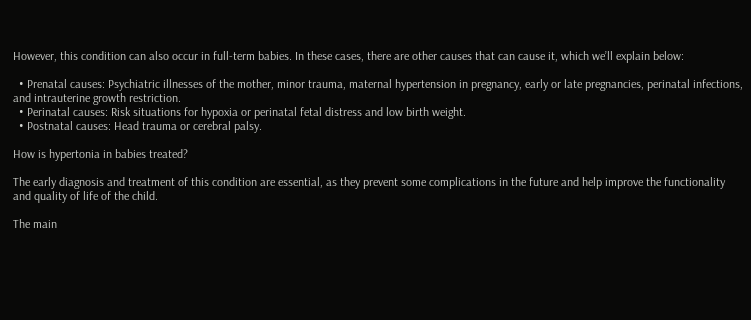However, this condition can also occur in full-term babies. In these cases, there are other causes that can cause it, which we’ll explain below:

  • Prenatal causes: Psychiatric illnesses of the mother, minor trauma, maternal hypertension in pregnancy, early or late pregnancies, perinatal infections, and intrauterine growth restriction.
  • Perinatal causes: Risk situations for hypoxia or perinatal fetal distress and low birth weight.
  • Postnatal causes: Head trauma or cerebral palsy.

How is hypertonia in babies treated?

The early diagnosis and treatment of this condition are essential, as they prevent some complications in the future and help improve the functionality and quality of life of the child.

The main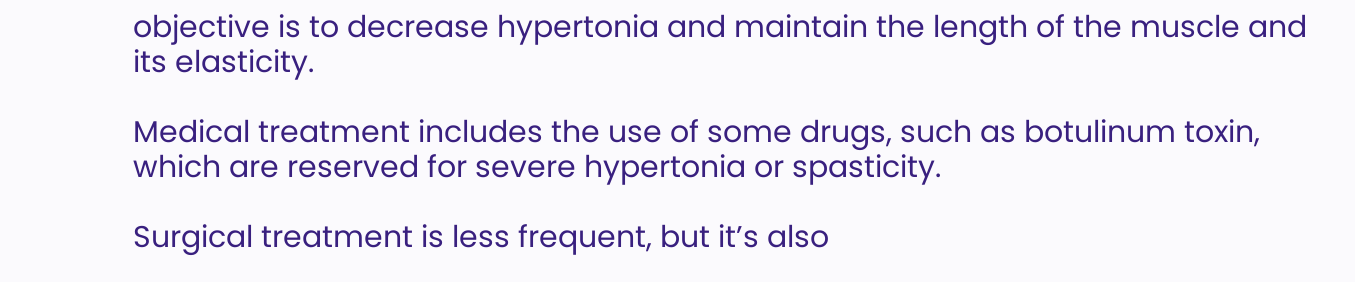objective is to decrease hypertonia and maintain the length of the muscle and its elasticity.

Medical treatment includes the use of some drugs, such as botulinum toxin, which are reserved for severe hypertonia or spasticity.

Surgical treatment is less frequent, but it’s also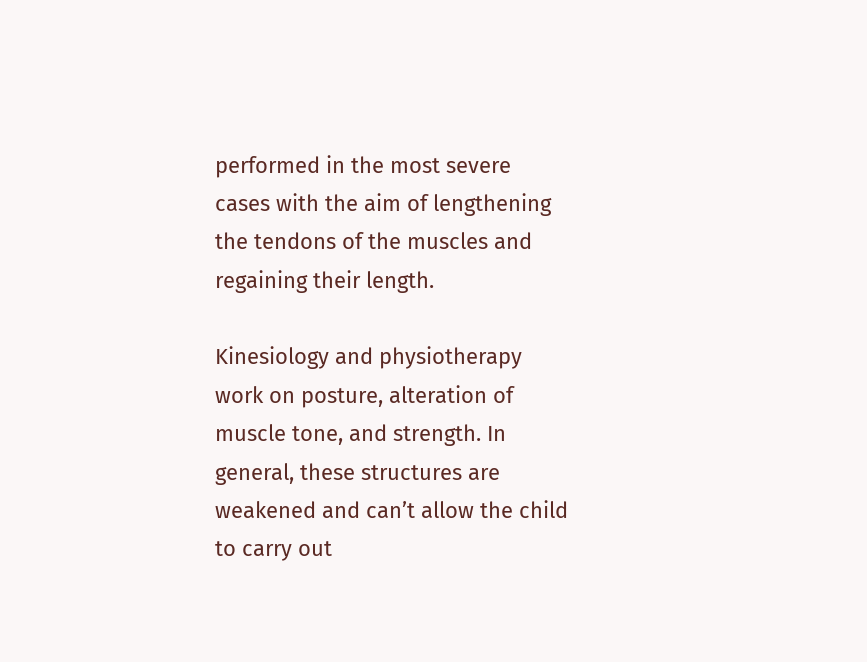performed in the most severe cases with the aim of lengthening the tendons of the muscles and regaining their length.

Kinesiology and physiotherapy work on posture, alteration of muscle tone, and strength. In general, these structures are weakened and can’t allow the child to carry out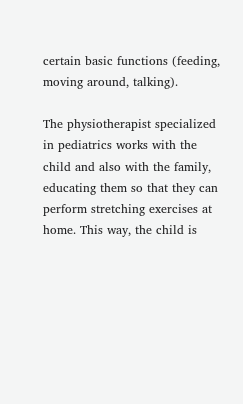certain basic functions (feeding, moving around, talking).

The physiotherapist specialized in pediatrics works with the child and also with the family, educating them so that they can perform stretching exercises at home. This way, the child is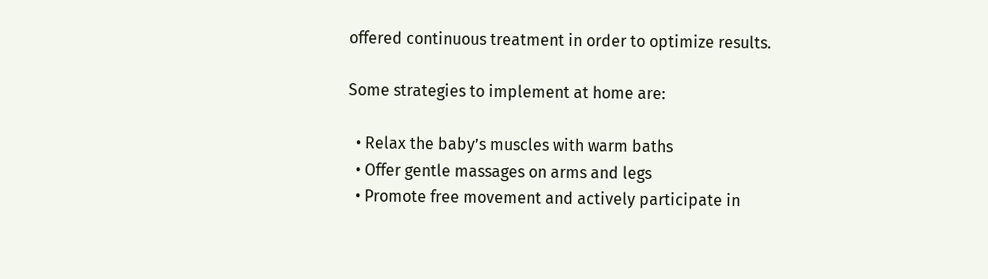offered continuous treatment in order to optimize results.

Some strategies to implement at home are:

  • Relax the baby’s muscles with warm baths
  • Offer gentle massages on arms and legs
  • Promote free movement and actively participate in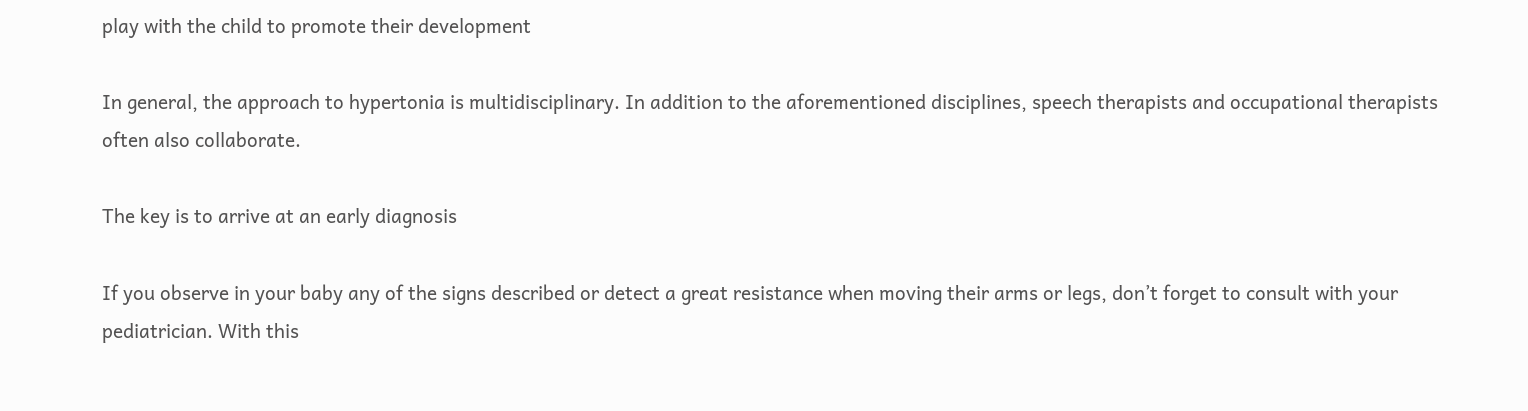play with the child to promote their development

In general, the approach to hypertonia is multidisciplinary. In addition to the aforementioned disciplines, speech therapists and occupational therapists often also collaborate.

The key is to arrive at an early diagnosis

If you observe in your baby any of the signs described or detect a great resistance when moving their arms or legs, don’t forget to consult with your pediatrician. With this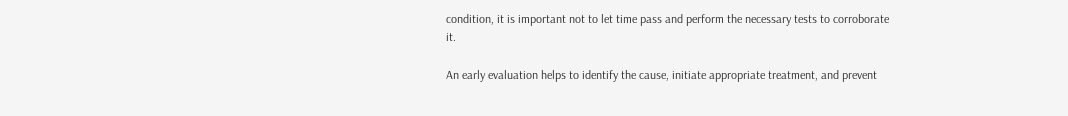condition, it is important not to let time pass and perform the necessary tests to corroborate it.

An early evaluation helps to identify the cause, initiate appropriate treatment, and prevent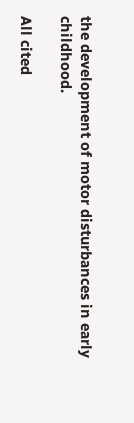the development of motor disturbances in early childhood.

All cited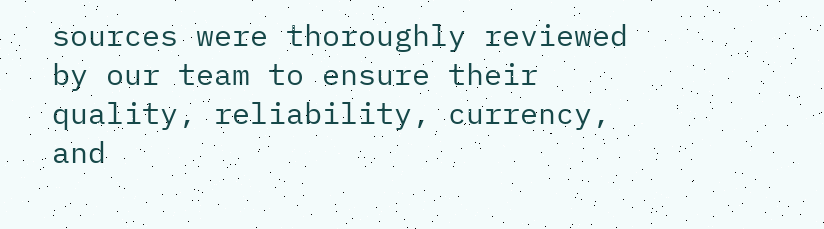sources were thoroughly reviewed by our team to ensure their quality, reliability, currency, and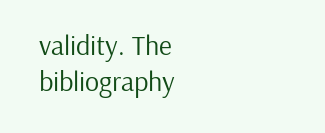validity. The bibliography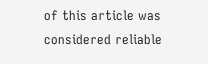of this article was considered reliable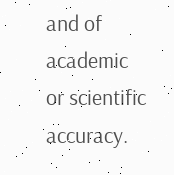and of academic or scientific accuracy.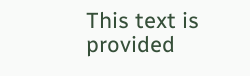This text is provided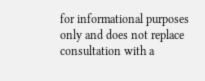for informational purposes only and does not replace consultation with a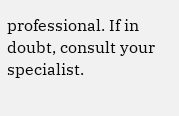professional. If in doubt, consult your specialist.